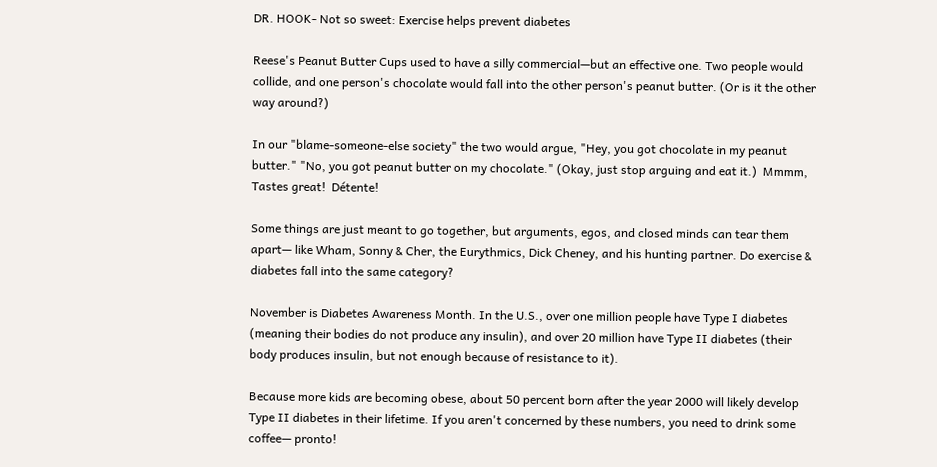DR. HOOK- Not so sweet: Exercise helps prevent diabetes

Reese's Peanut Butter Cups used to have a silly commercial—but an effective one. Two people would collide, and one person's chocolate would fall into the other person's peanut butter. (Or is it the other way around?)

In our "blame-someone-else society" the two would argue, "Hey, you got chocolate in my peanut butter." "No, you got peanut butter on my chocolate." (Okay, just stop arguing and eat it.)  Mmmm, Tastes great!  Détente!

Some things are just meant to go together, but arguments, egos, and closed minds can tear them apart— like Wham, Sonny & Cher, the Eurythmics, Dick Cheney, and his hunting partner. Do exercise & diabetes fall into the same category?

November is Diabetes Awareness Month. In the U.S., over one million people have Type I diabetes (meaning their bodies do not produce any insulin), and over 20 million have Type II diabetes (their body produces insulin, but not enough because of resistance to it).

Because more kids are becoming obese, about 50 percent born after the year 2000 will likely develop Type II diabetes in their lifetime. If you aren't concerned by these numbers, you need to drink some coffee— pronto!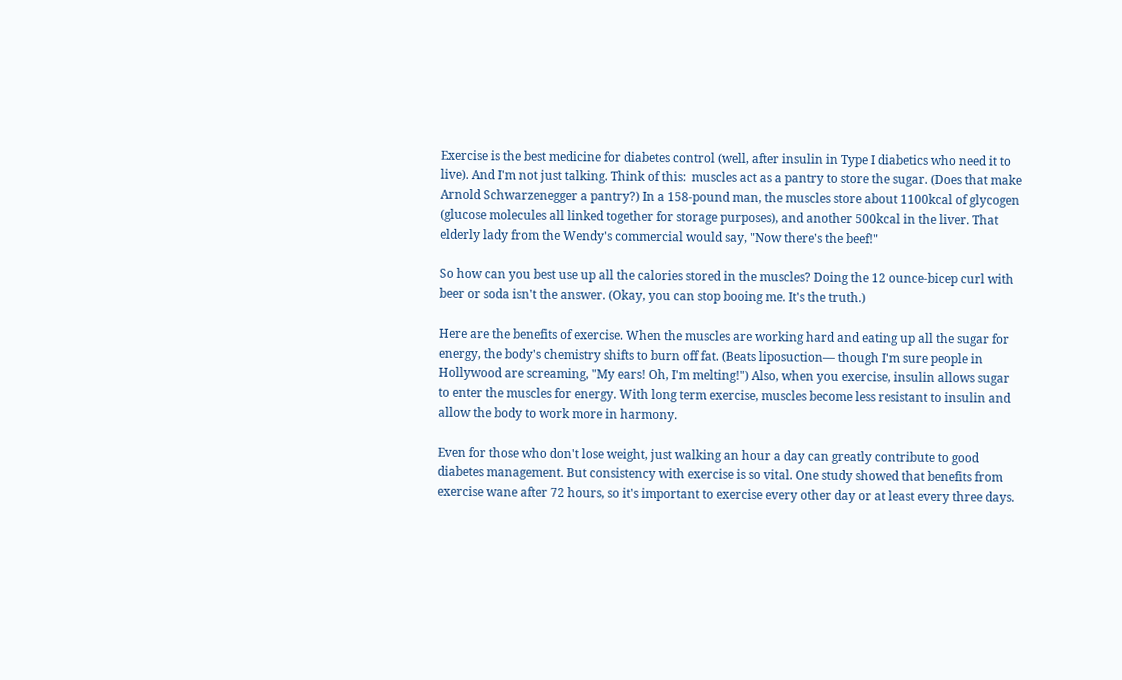Exercise is the best medicine for diabetes control (well, after insulin in Type I diabetics who need it to live). And I'm not just talking. Think of this:  muscles act as a pantry to store the sugar. (Does that make Arnold Schwarzenegger a pantry?) In a 158-pound man, the muscles store about 1100kcal of glycogen (glucose molecules all linked together for storage purposes), and another 500kcal in the liver. That elderly lady from the Wendy's commercial would say, "Now there's the beef!"

So how can you best use up all the calories stored in the muscles? Doing the 12 ounce-bicep curl with beer or soda isn't the answer. (Okay, you can stop booing me. It's the truth.)

Here are the benefits of exercise. When the muscles are working hard and eating up all the sugar for energy, the body's chemistry shifts to burn off fat. (Beats liposuction— though I'm sure people in Hollywood are screaming, "My ears! Oh, I'm melting!") Also, when you exercise, insulin allows sugar to enter the muscles for energy. With long term exercise, muscles become less resistant to insulin and allow the body to work more in harmony.

Even for those who don't lose weight, just walking an hour a day can greatly contribute to good diabetes management. But consistency with exercise is so vital. One study showed that benefits from exercise wane after 72 hours, so it's important to exercise every other day or at least every three days.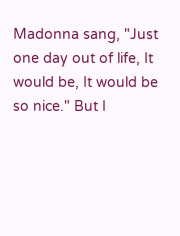Madonna sang, "Just one day out of life, It would be, It would be so nice." But I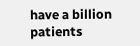have a billion patients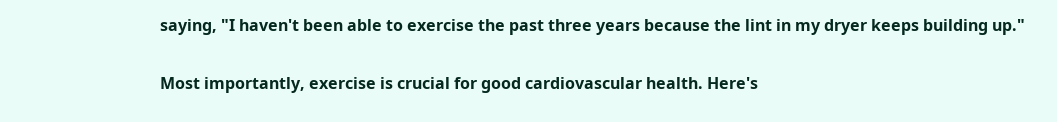saying, "I haven't been able to exercise the past three years because the lint in my dryer keeps building up."

Most importantly, exercise is crucial for good cardiovascular health. Here's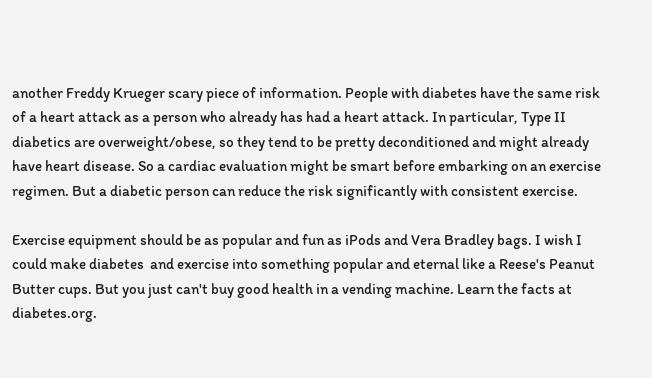another Freddy Krueger scary piece of information. People with diabetes have the same risk of a heart attack as a person who already has had a heart attack. In particular, Type II diabetics are overweight/obese, so they tend to be pretty deconditioned and might already have heart disease. So a cardiac evaluation might be smart before embarking on an exercise regimen. But a diabetic person can reduce the risk significantly with consistent exercise.

Exercise equipment should be as popular and fun as iPods and Vera Bradley bags. I wish I could make diabetes  and exercise into something popular and eternal like a Reese's Peanut Butter cups. But you just can't buy good health in a vending machine. Learn the facts at diabetes.org.